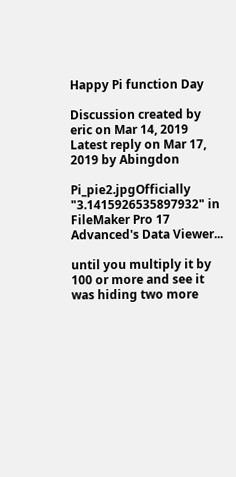Happy Pi function Day

Discussion created by eric on Mar 14, 2019
Latest reply on Mar 17, 2019 by Abingdon

Pi_pie2.jpgOfficially "3.1415926535897932" in FileMaker Pro 17 Advanced's Data Viewer...

until you multiply it by 100 or more and see it was hiding two more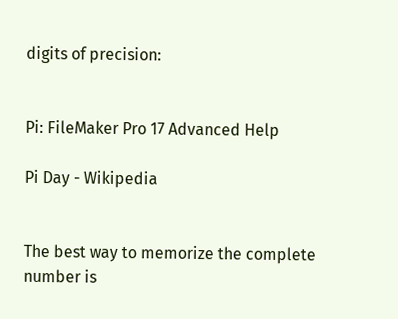digits of precision:


Pi: FileMaker Pro 17 Advanced Help

Pi Day - Wikipedia


The best way to memorize the complete number is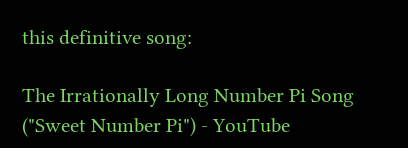this definitive song:

The Irrationally Long Number Pi Song ("Sweet Number Pi") - YouTube